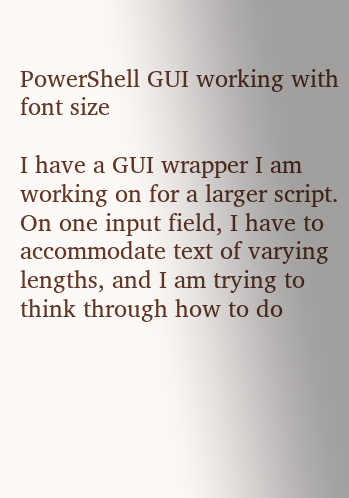PowerShell GUI working with font size

I have a GUI wrapper I am working on for a larger script. On one input field, I have to accommodate text of varying lengths, and I am trying to think through how to do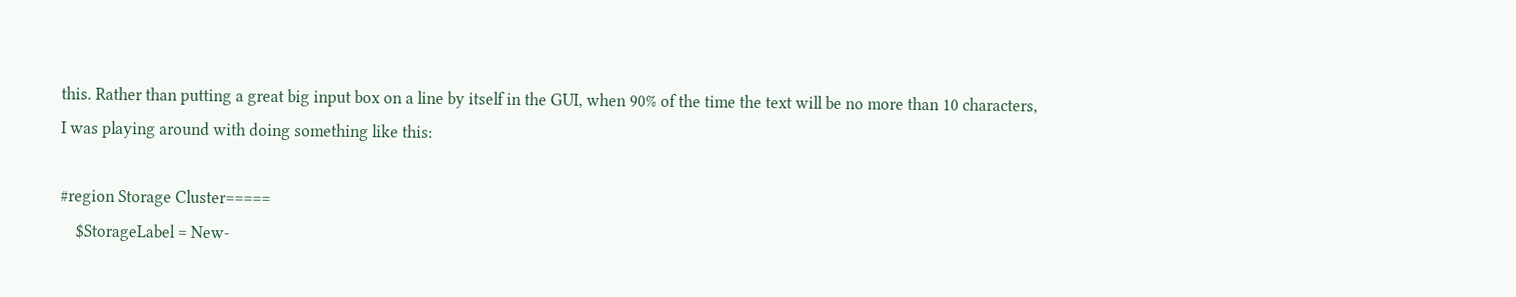this. Rather than putting a great big input box on a line by itself in the GUI, when 90% of the time the text will be no more than 10 characters, I was playing around with doing something like this:

#region Storage Cluster=====
    $StorageLabel = New-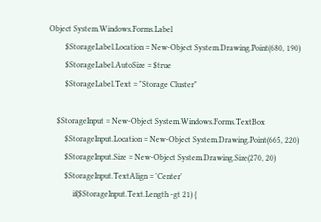Object System.Windows.Forms.Label
        $StorageLabel.Location = New-Object System.Drawing.Point(680, 190)
        $StorageLabel.AutoSize = $true
        $StorageLabel.Text = "Storage Cluster"

    $StorageInput = New-Object System.Windows.Forms.TextBox
        $StorageInput.Location = New-Object System.Drawing.Point(665, 220)
        $StorageInput.Size = New-Object System.Drawing.Size(270, 20)
        $StorageInput.TextAlign = 'Center'
            if($StorageInput.Text.Length -gt 21) {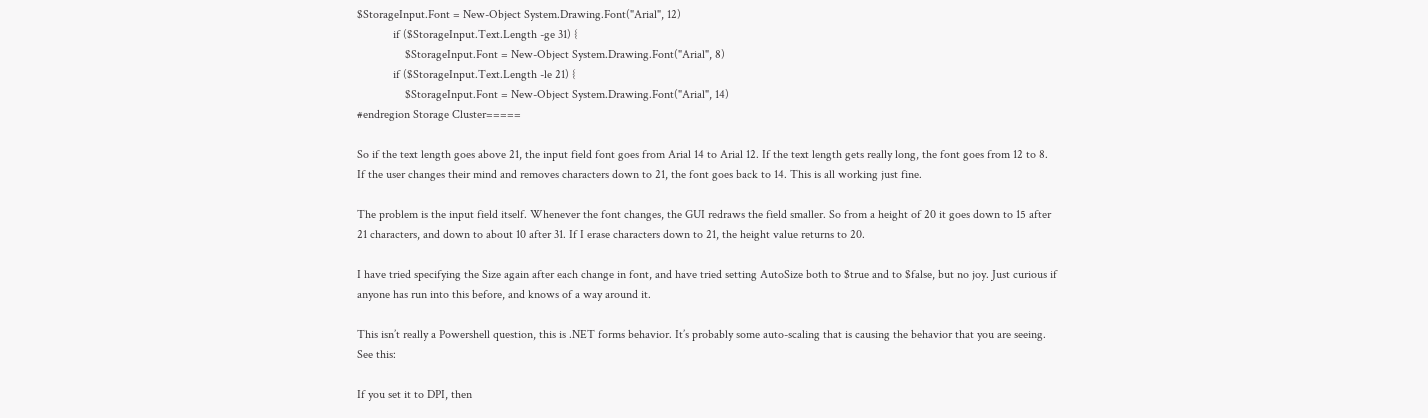$StorageInput.Font = New-Object System.Drawing.Font("Arial", 12)
            if ($StorageInput.Text.Length -ge 31) {
                $StorageInput.Font = New-Object System.Drawing.Font("Arial", 8)
            if ($StorageInput.Text.Length -le 21) {
                $StorageInput.Font = New-Object System.Drawing.Font("Arial", 14)
#endregion Storage Cluster=====

So if the text length goes above 21, the input field font goes from Arial 14 to Arial 12. If the text length gets really long, the font goes from 12 to 8. If the user changes their mind and removes characters down to 21, the font goes back to 14. This is all working just fine.

The problem is the input field itself. Whenever the font changes, the GUI redraws the field smaller. So from a height of 20 it goes down to 15 after 21 characters, and down to about 10 after 31. If I erase characters down to 21, the height value returns to 20.

I have tried specifying the Size again after each change in font, and have tried setting AutoSize both to $true and to $false, but no joy. Just curious if anyone has run into this before, and knows of a way around it.

This isn’t really a Powershell question, this is .NET forms behavior. It’s probably some auto-scaling that is causing the behavior that you are seeing. See this:

If you set it to DPI, then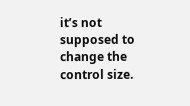it’s not supposed to change the control size.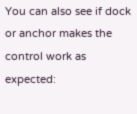You can also see if dock or anchor makes the control work as expected: